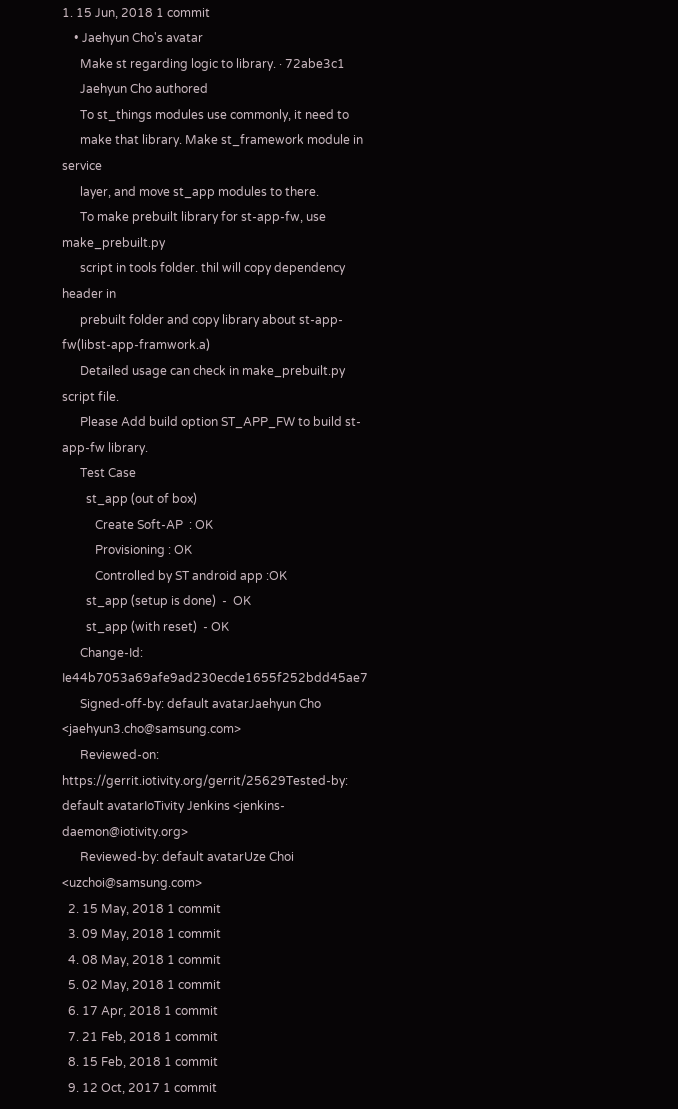1. 15 Jun, 2018 1 commit
    • Jaehyun Cho's avatar
      Make st regarding logic to library. · 72abe3c1
      Jaehyun Cho authored
      To st_things modules use commonly, it need to
      make that library. Make st_framework module in service
      layer, and move st_app modules to there.
      To make prebuilt library for st-app-fw, use make_prebuilt.py
      script in tools folder. thil will copy dependency header in
      prebuilt folder and copy library about st-app-fw(libst-app-framwork.a)
      Detailed usage can check in make_prebuilt.py script file.
      Please Add build option ST_APP_FW to build st-app-fw library.
      Test Case
        st_app (out of box)
           Create Soft-AP  : OK
           Provisioning : OK
           Controlled by ST android app :OK
        st_app (setup is done)  -  OK
        st_app (with reset)  - OK
      Change-Id: Ie44b7053a69afe9ad230ecde1655f252bdd45ae7
      Signed-off-by: default avatarJaehyun Cho <jaehyun3.cho@samsung.com>
      Reviewed-on: https://gerrit.iotivity.org/gerrit/25629Tested-by: default avatarIoTivity Jenkins <jenkins-daemon@iotivity.org>
      Reviewed-by: default avatarUze Choi <uzchoi@samsung.com>
  2. 15 May, 2018 1 commit
  3. 09 May, 2018 1 commit
  4. 08 May, 2018 1 commit
  5. 02 May, 2018 1 commit
  6. 17 Apr, 2018 1 commit
  7. 21 Feb, 2018 1 commit
  8. 15 Feb, 2018 1 commit
  9. 12 Oct, 2017 1 commit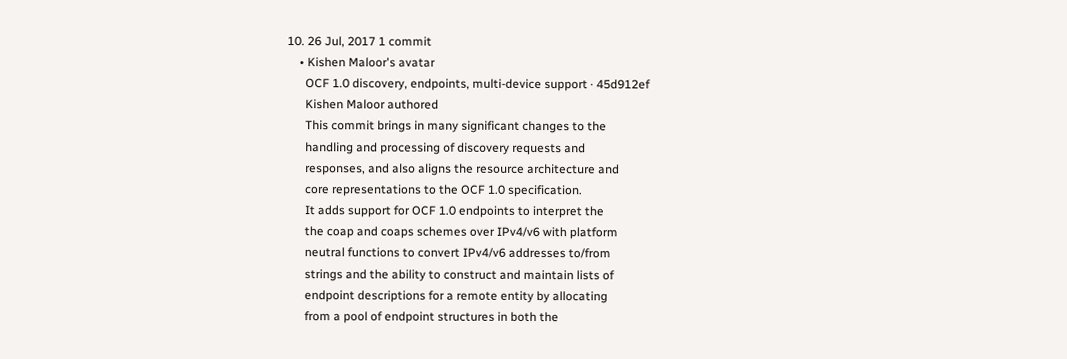10. 26 Jul, 2017 1 commit
    • Kishen Maloor's avatar
      OCF 1.0 discovery, endpoints, multi-device support · 45d912ef
      Kishen Maloor authored
      This commit brings in many significant changes to the
      handling and processing of discovery requests and
      responses, and also aligns the resource architecture and
      core representations to the OCF 1.0 specification.
      It adds support for OCF 1.0 endpoints to interpret the
      the coap and coaps schemes over IPv4/v6 with platform
      neutral functions to convert IPv4/v6 addresses to/from
      strings and the ability to construct and maintain lists of
      endpoint descriptions for a remote entity by allocating
      from a pool of endpoint structures in both the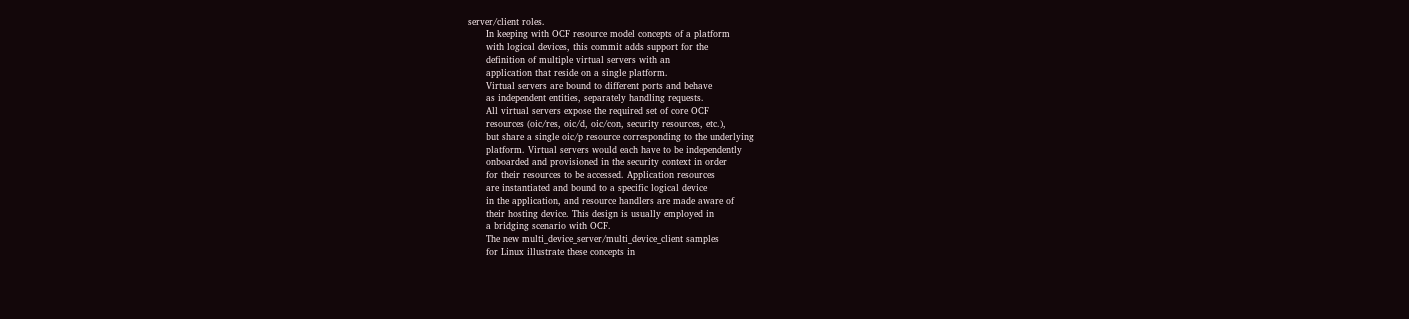server/client roles.
      In keeping with OCF resource model concepts of a platform
      with logical devices, this commit adds support for the
      definition of multiple virtual servers with an
      application that reside on a single platform.
      Virtual servers are bound to different ports and behave
      as independent entities, separately handling requests.
      All virtual servers expose the required set of core OCF
      resources (oic/res, oic/d, oic/con, security resources, etc.),
      but share a single oic/p resource corresponding to the underlying
      platform. Virtual servers would each have to be independently
      onboarded and provisioned in the security context in order
      for their resources to be accessed. Application resources
      are instantiated and bound to a specific logical device
      in the application, and resource handlers are made aware of
      their hosting device. This design is usually employed in
      a bridging scenario with OCF.
      The new multi_device_server/multi_device_client samples
      for Linux illustrate these concepts in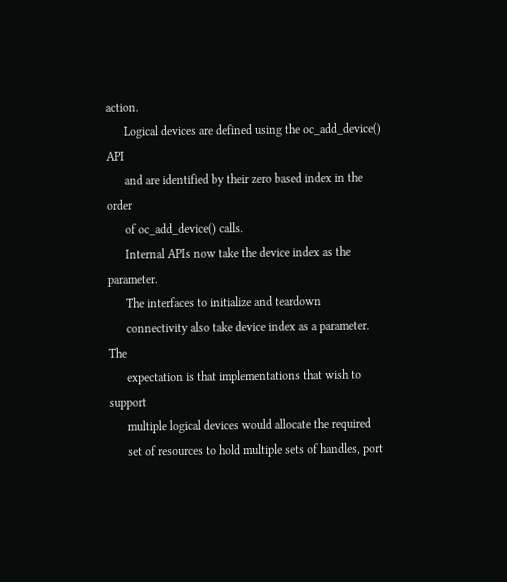action.
      Logical devices are defined using the oc_add_device() API
      and are identified by their zero based index in the order
      of oc_add_device() calls.
      Internal APIs now take the device index as the parameter.
      The interfaces to initialize and teardown
      connectivity also take device index as a parameter. The
      expectation is that implementations that wish to support
      multiple logical devices would allocate the required
      set of resources to hold multiple sets of handles, port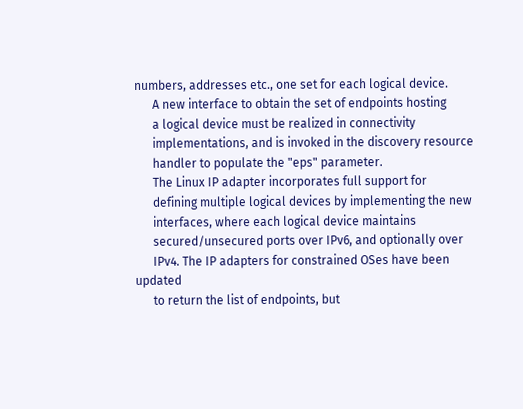numbers, addresses etc., one set for each logical device.
      A new interface to obtain the set of endpoints hosting
      a logical device must be realized in connectivity
      implementations, and is invoked in the discovery resource
      handler to populate the "eps" parameter.
      The Linux IP adapter incorporates full support for
      defining multiple logical devices by implementing the new
      interfaces, where each logical device maintains
      secured/unsecured ports over IPv6, and optionally over
      IPv4. The IP adapters for constrained OSes have been updated
      to return the list of endpoints, but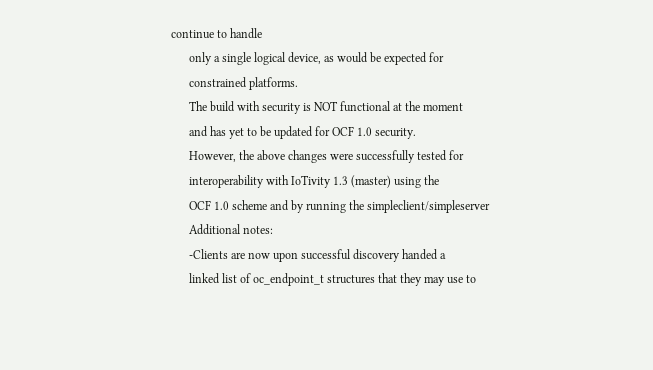continue to handle
      only a single logical device, as would be expected for
      constrained platforms.
      The build with security is NOT functional at the moment
      and has yet to be updated for OCF 1.0 security.
      However, the above changes were successfully tested for
      interoperability with IoTivity 1.3 (master) using the
      OCF 1.0 scheme and by running the simpleclient/simpleserver
      Additional notes:
      -Clients are now upon successful discovery handed a
      linked list of oc_endpoint_t structures that they may use to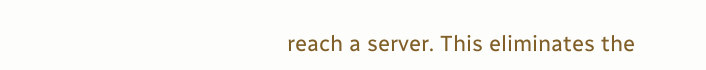reach a server. This eliminates the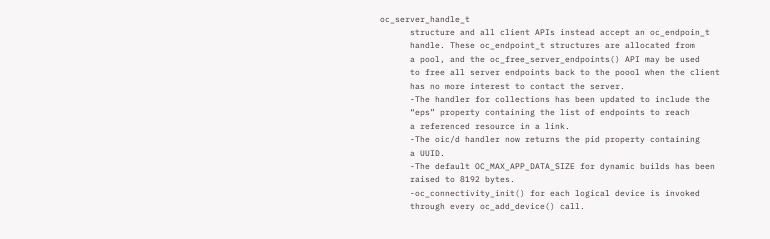oc_server_handle_t
      structure and all client APIs instead accept an oc_endpoin_t
      handle. These oc_endpoint_t structures are allocated from
      a pool, and the oc_free_server_endpoints() API may be used
      to free all server endpoints back to the poool when the client
      has no more interest to contact the server.
      -The handler for collections has been updated to include the
      “eps” property containing the list of endpoints to reach
      a referenced resource in a link.
      -The oic/d handler now returns the pid property containing
      a UUID.
      -The default OC_MAX_APP_DATA_SIZE for dynamic builds has been
      raised to 8192 bytes.
      -oc_connectivity_init() for each logical device is invoked
      through every oc_add_device() call.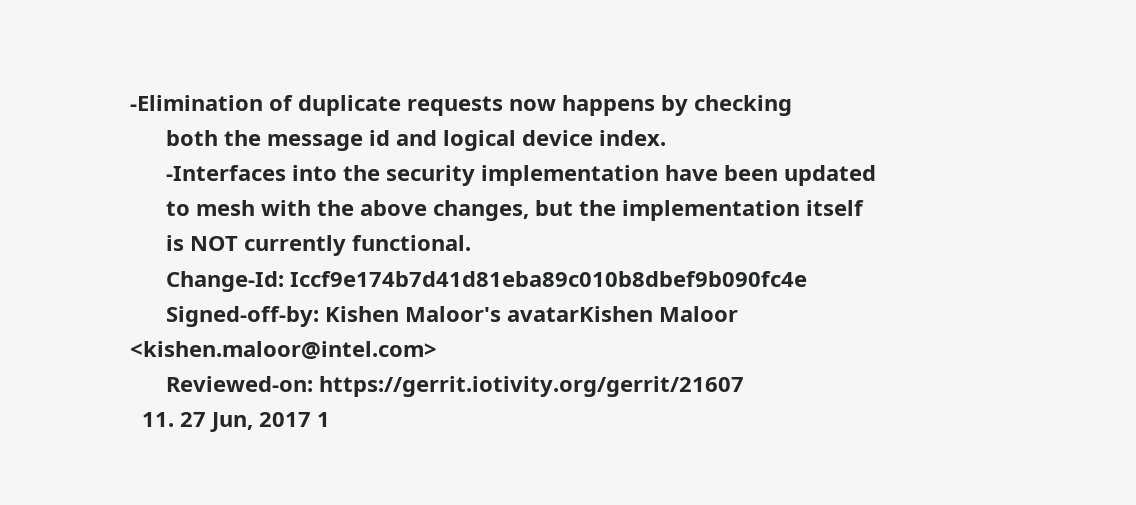-Elimination of duplicate requests now happens by checking
      both the message id and logical device index.
      -Interfaces into the security implementation have been updated
      to mesh with the above changes, but the implementation itself
      is NOT currently functional.
      Change-Id: Iccf9e174b7d41d81eba89c010b8dbef9b090fc4e
      Signed-off-by: Kishen Maloor's avatarKishen Maloor <kishen.maloor@intel.com>
      Reviewed-on: https://gerrit.iotivity.org/gerrit/21607
  11. 27 Jun, 2017 1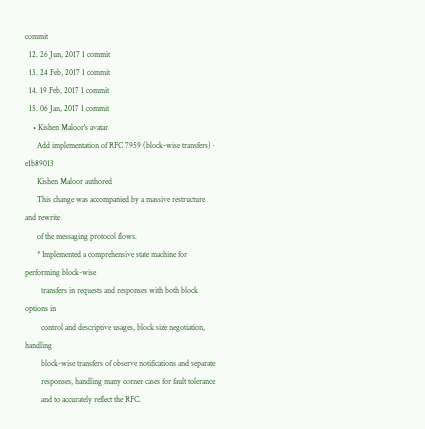commit
  12. 26 Jun, 2017 1 commit
  13. 24 Feb, 2017 1 commit
  14. 19 Feb, 2017 1 commit
  15. 06 Jan, 2017 1 commit
    • Kishen Maloor's avatar
      Add implementation of RFC 7959 (block-wise transfers) · e1b89013
      Kishen Maloor authored
      This change was accompanied by a massive restructure and rewrite
      of the messaging protocol flows.
      * Implemented a comprehensive state machine for performing block-wise
        transfers in requests and responses with both block options in
        control and descriptive usages, block size negotiation, handling
        block-wise transfers of observe notifications and separate
        responses, handling many corner cases for fault tolerance
        and to accurately reflect the RFC.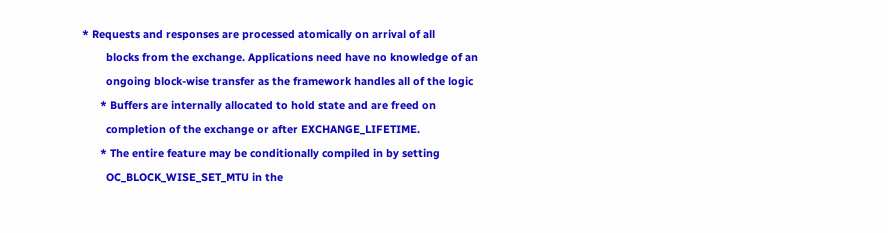* Requests and responses are processed atomically on arrival of all
        blocks from the exchange. Applications need have no knowledge of an
        ongoing block-wise transfer as the framework handles all of the logic
      * Buffers are internally allocated to hold state and are freed on
        completion of the exchange or after EXCHANGE_LIFETIME.
      * The entire feature may be conditionally compiled in by setting
        OC_BLOCK_WISE_SET_MTU in the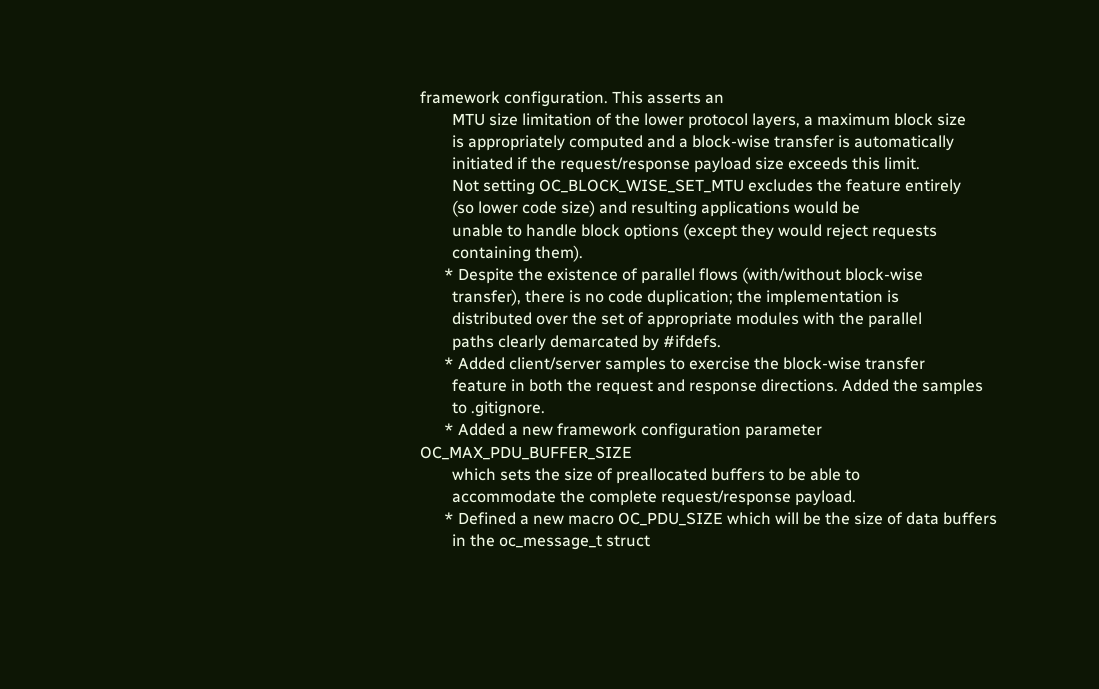framework configuration. This asserts an
        MTU size limitation of the lower protocol layers, a maximum block size
        is appropriately computed and a block-wise transfer is automatically
        initiated if the request/response payload size exceeds this limit.
        Not setting OC_BLOCK_WISE_SET_MTU excludes the feature entirely
        (so lower code size) and resulting applications would be
        unable to handle block options (except they would reject requests
        containing them).
      * Despite the existence of parallel flows (with/without block-wise
        transfer), there is no code duplication; the implementation is
        distributed over the set of appropriate modules with the parallel
        paths clearly demarcated by #ifdefs.
      * Added client/server samples to exercise the block-wise transfer
        feature in both the request and response directions. Added the samples
        to .gitignore.
      * Added a new framework configuration parameter OC_MAX_PDU_BUFFER_SIZE
        which sets the size of preallocated buffers to be able to
        accommodate the complete request/response payload.
      * Defined a new macro OC_PDU_SIZE which will be the size of data buffers
        in the oc_message_t struct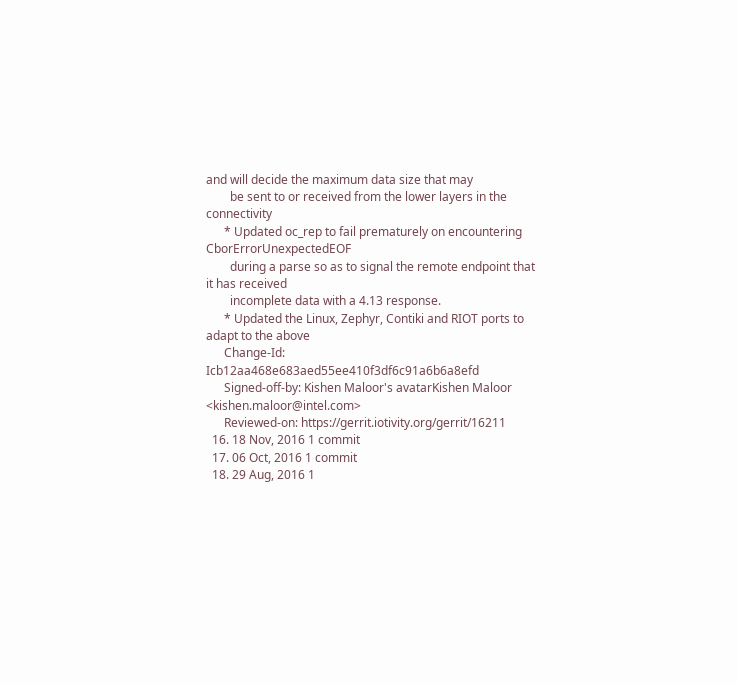and will decide the maximum data size that may
        be sent to or received from the lower layers in the connectivity
      * Updated oc_rep to fail prematurely on encountering CborErrorUnexpectedEOF
        during a parse so as to signal the remote endpoint that it has received
        incomplete data with a 4.13 response.
      * Updated the Linux, Zephyr, Contiki and RIOT ports to adapt to the above
      Change-Id: Icb12aa468e683aed55ee410f3df6c91a6b6a8efd
      Signed-off-by: Kishen Maloor's avatarKishen Maloor <kishen.maloor@intel.com>
      Reviewed-on: https://gerrit.iotivity.org/gerrit/16211
  16. 18 Nov, 2016 1 commit
  17. 06 Oct, 2016 1 commit
  18. 29 Aug, 2016 1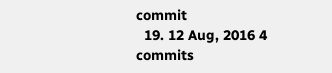commit
  19. 12 Aug, 2016 4 commits